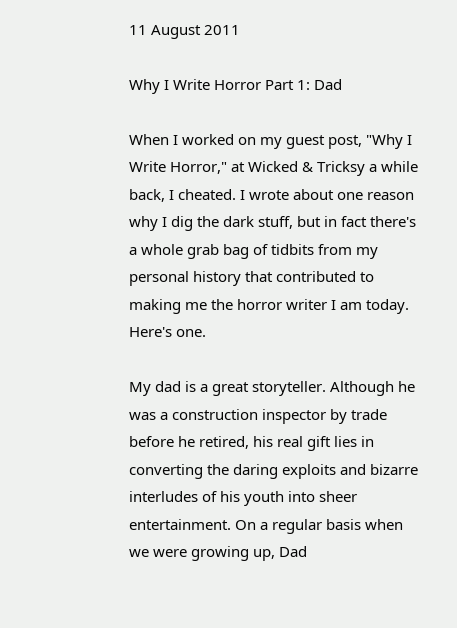11 August 2011

Why I Write Horror Part 1: Dad

When I worked on my guest post, "Why I Write Horror," at Wicked & Tricksy a while back, I cheated. I wrote about one reason why I dig the dark stuff, but in fact there's a whole grab bag of tidbits from my personal history that contributed to making me the horror writer I am today. Here's one.

My dad is a great storyteller. Although he was a construction inspector by trade before he retired, his real gift lies in converting the daring exploits and bizarre interludes of his youth into sheer entertainment. On a regular basis when we were growing up, Dad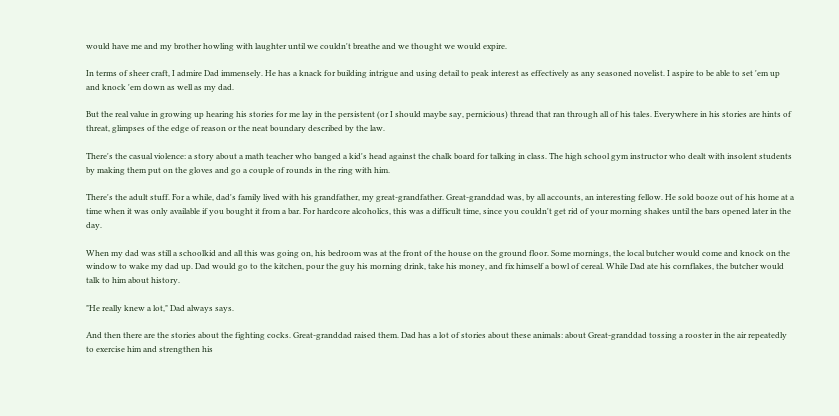would have me and my brother howling with laughter until we couldn't breathe and we thought we would expire.

In terms of sheer craft, I admire Dad immensely. He has a knack for building intrigue and using detail to peak interest as effectively as any seasoned novelist. I aspire to be able to set 'em up and knock 'em down as well as my dad.

But the real value in growing up hearing his stories for me lay in the persistent (or I should maybe say, pernicious) thread that ran through all of his tales. Everywhere in his stories are hints of threat, glimpses of the edge of reason or the neat boundary described by the law.

There's the casual violence: a story about a math teacher who banged a kid's head against the chalk board for talking in class. The high school gym instructor who dealt with insolent students by making them put on the gloves and go a couple of rounds in the ring with him.

There's the adult stuff. For a while, dad's family lived with his grandfather, my great-grandfather. Great-granddad was, by all accounts, an interesting fellow. He sold booze out of his home at a time when it was only available if you bought it from a bar. For hardcore alcoholics, this was a difficult time, since you couldn't get rid of your morning shakes until the bars opened later in the day.

When my dad was still a schoolkid and all this was going on, his bedroom was at the front of the house on the ground floor. Some mornings, the local butcher would come and knock on the window to wake my dad up. Dad would go to the kitchen, pour the guy his morning drink, take his money, and fix himself a bowl of cereal. While Dad ate his cornflakes, the butcher would talk to him about history.

"He really knew a lot," Dad always says.

And then there are the stories about the fighting cocks. Great-granddad raised them. Dad has a lot of stories about these animals: about Great-granddad tossing a rooster in the air repeatedly to exercise him and strengthen his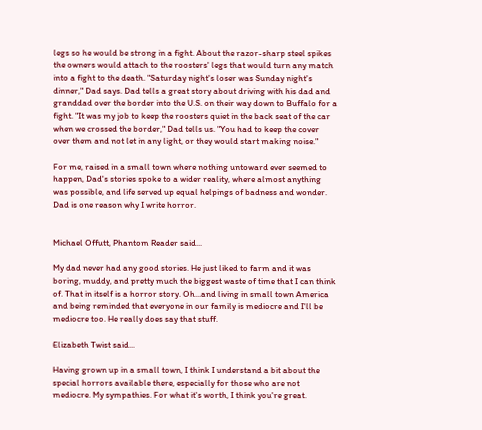legs so he would be strong in a fight. About the razor-sharp steel spikes the owners would attach to the roosters' legs that would turn any match into a fight to the death. "Saturday night's loser was Sunday night's dinner," Dad says. Dad tells a great story about driving with his dad and granddad over the border into the U.S. on their way down to Buffalo for a fight. "It was my job to keep the roosters quiet in the back seat of the car when we crossed the border," Dad tells us. "You had to keep the cover over them and not let in any light, or they would start making noise."

For me, raised in a small town where nothing untoward ever seemed to happen, Dad's stories spoke to a wider reality, where almost anything was possible, and life served up equal helpings of badness and wonder. Dad is one reason why I write horror.


Michael Offutt, Phantom Reader said...

My dad never had any good stories. He just liked to farm and it was boring, muddy, and pretty much the biggest waste of time that I can think of. That in itself is a horror story. Oh...and living in small town America and being reminded that everyone in our family is mediocre and I'll be mediocre too. He really does say that stuff.

Elizabeth Twist said...

Having grown up in a small town, I think I understand a bit about the special horrors available there, especially for those who are not mediocre. My sympathies. For what it's worth, I think you're great.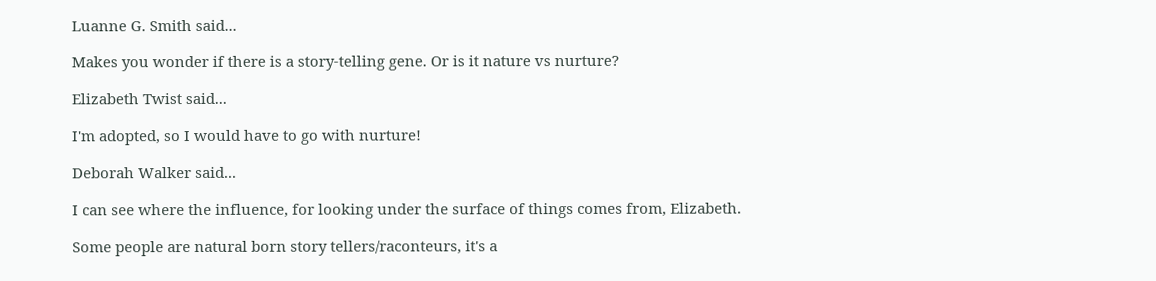Luanne G. Smith said...

Makes you wonder if there is a story-telling gene. Or is it nature vs nurture?

Elizabeth Twist said...

I'm adopted, so I would have to go with nurture!

Deborah Walker said...

I can see where the influence, for looking under the surface of things comes from, Elizabeth.

Some people are natural born story tellers/raconteurs, it's a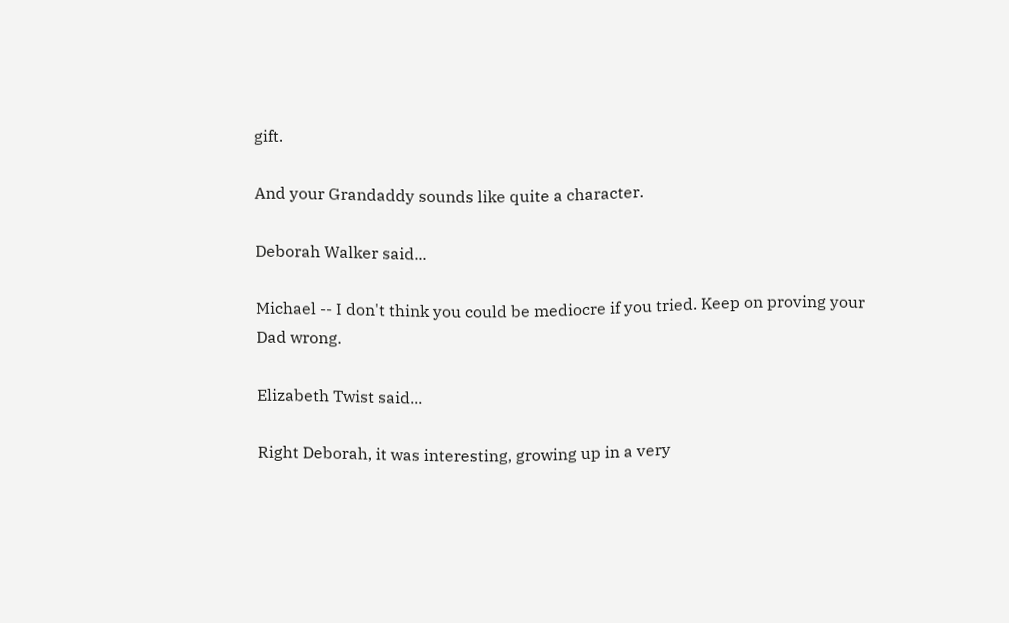gift.

And your Grandaddy sounds like quite a character.

Deborah Walker said...

Michael -- I don't think you could be mediocre if you tried. Keep on proving your Dad wrong.

Elizabeth Twist said...

Right Deborah, it was interesting, growing up in a very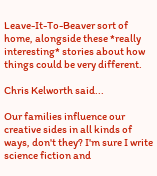Leave-It-To-Beaver sort of home, alongside these *really interesting* stories about how things could be very different.

Chris Kelworth said...

Our families influence our creative sides in all kinds of ways, don't they? I'm sure I write science fiction and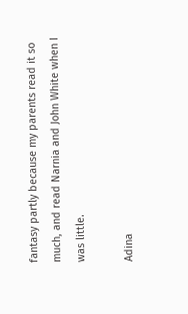fantasy partly because my parents read it so much, and read Narnia and John White when I was little.

Adina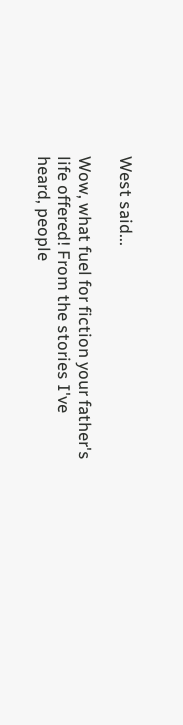West said...

Wow, what fuel for fiction your father's life offered! From the stories I've heard, people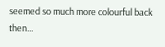seemed so much more colourful back then...